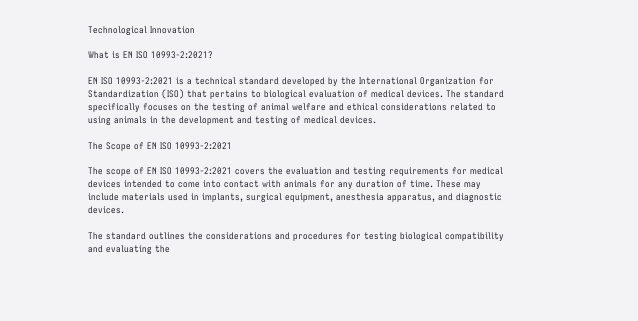Technological Innovation

What is EN ISO 10993-2:2021?

EN ISO 10993-2:2021 is a technical standard developed by the International Organization for Standardization (ISO) that pertains to biological evaluation of medical devices. The standard specifically focuses on the testing of animal welfare and ethical considerations related to using animals in the development and testing of medical devices.

The Scope of EN ISO 10993-2:2021

The scope of EN ISO 10993-2:2021 covers the evaluation and testing requirements for medical devices intended to come into contact with animals for any duration of time. These may include materials used in implants, surgical equipment, anesthesia apparatus, and diagnostic devices.

The standard outlines the considerations and procedures for testing biological compatibility and evaluating the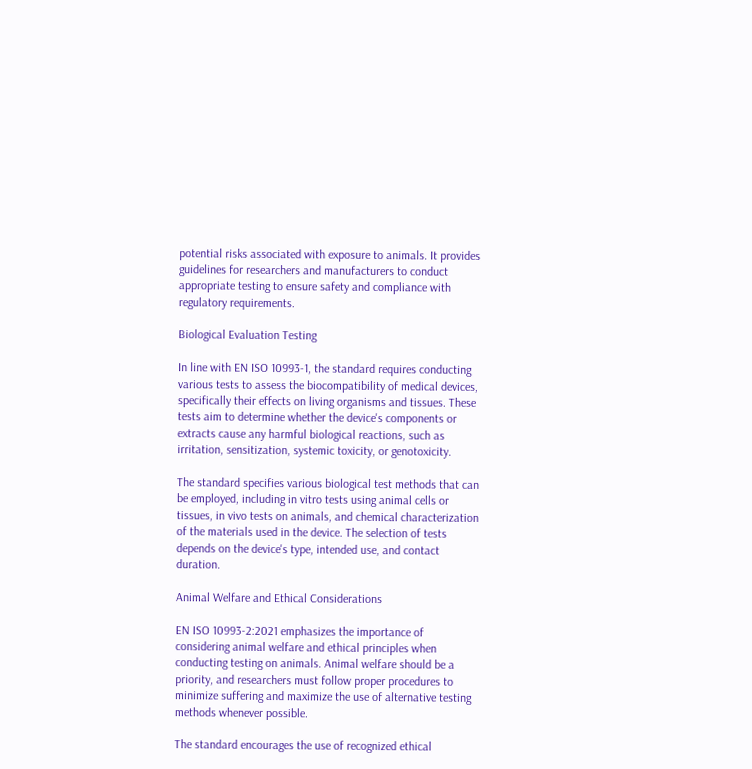potential risks associated with exposure to animals. It provides guidelines for researchers and manufacturers to conduct appropriate testing to ensure safety and compliance with regulatory requirements.

Biological Evaluation Testing

In line with EN ISO 10993-1, the standard requires conducting various tests to assess the biocompatibility of medical devices, specifically their effects on living organisms and tissues. These tests aim to determine whether the device's components or extracts cause any harmful biological reactions, such as irritation, sensitization, systemic toxicity, or genotoxicity.

The standard specifies various biological test methods that can be employed, including in vitro tests using animal cells or tissues, in vivo tests on animals, and chemical characterization of the materials used in the device. The selection of tests depends on the device's type, intended use, and contact duration.

Animal Welfare and Ethical Considerations

EN ISO 10993-2:2021 emphasizes the importance of considering animal welfare and ethical principles when conducting testing on animals. Animal welfare should be a priority, and researchers must follow proper procedures to minimize suffering and maximize the use of alternative testing methods whenever possible.

The standard encourages the use of recognized ethical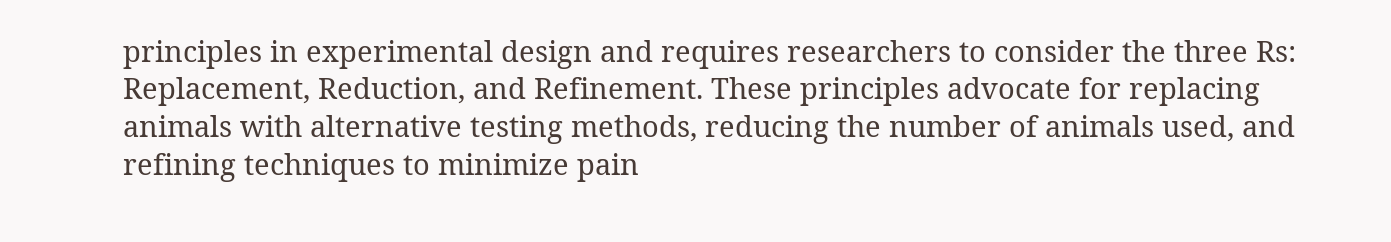principles in experimental design and requires researchers to consider the three Rs: Replacement, Reduction, and Refinement. These principles advocate for replacing animals with alternative testing methods, reducing the number of animals used, and refining techniques to minimize pain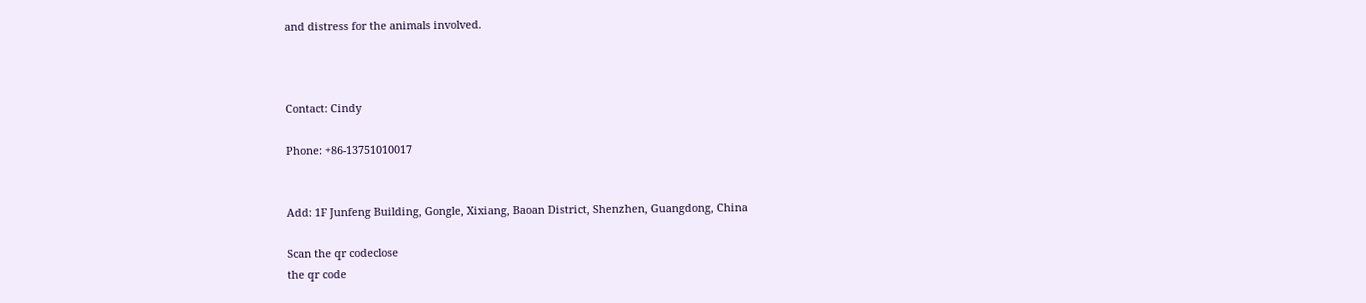and distress for the animals involved.



Contact: Cindy

Phone: +86-13751010017


Add: 1F Junfeng Building, Gongle, Xixiang, Baoan District, Shenzhen, Guangdong, China

Scan the qr codeclose
the qr code